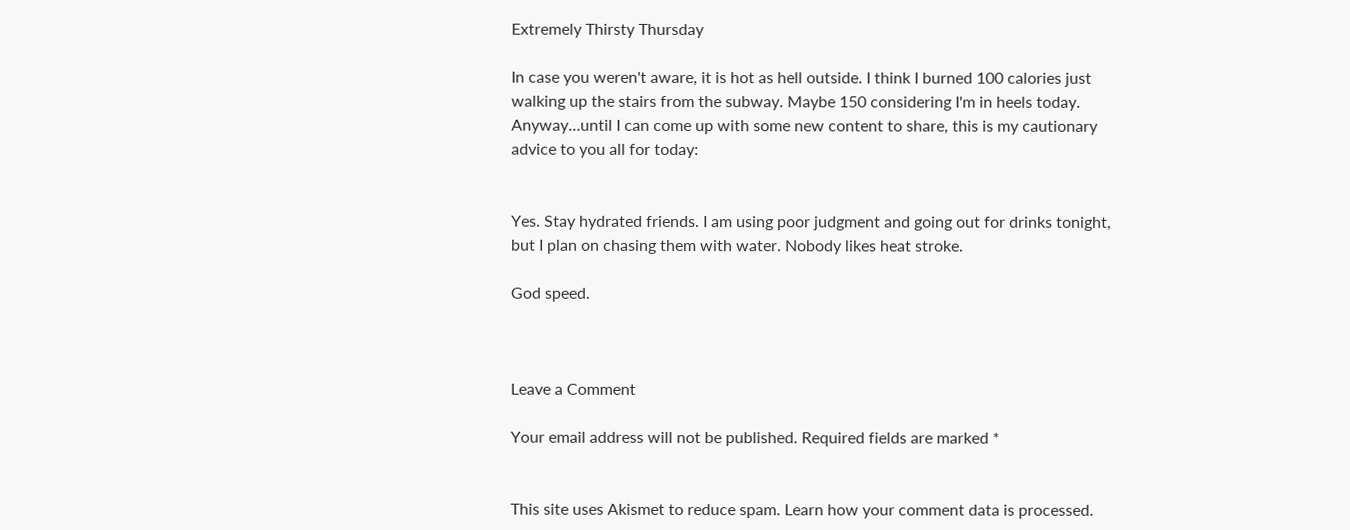Extremely Thirsty Thursday

In case you weren't aware, it is hot as hell outside. I think I burned 100 calories just walking up the stairs from the subway. Maybe 150 considering I'm in heels today. Anyway…until I can come up with some new content to share, this is my cautionary advice to you all for today:


Yes. Stay hydrated friends. I am using poor judgment and going out for drinks tonight, but I plan on chasing them with water. Nobody likes heat stroke.

God speed.



Leave a Comment

Your email address will not be published. Required fields are marked *


This site uses Akismet to reduce spam. Learn how your comment data is processed.